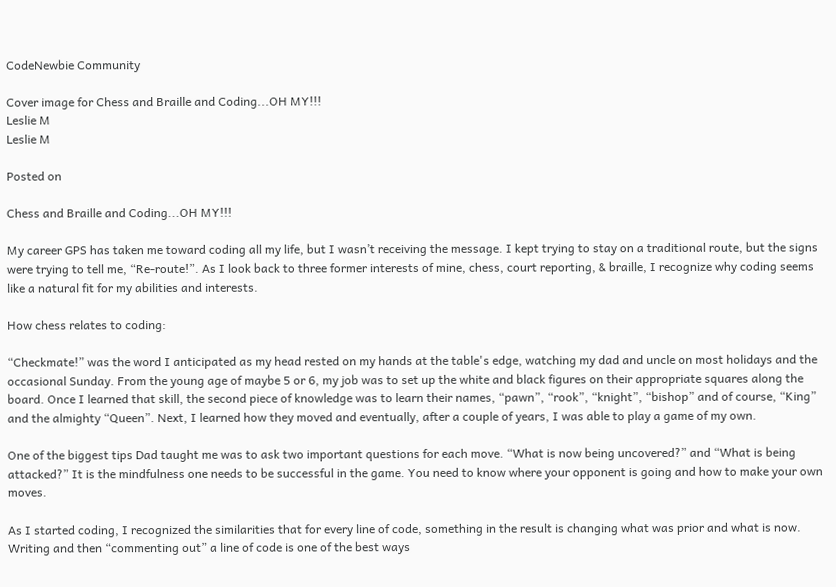CodeNewbie Community

Cover image for Chess and Braille and Coding...OH MY!!!
Leslie M
Leslie M

Posted on

Chess and Braille and Coding...OH MY!!!

My career GPS has taken me toward coding all my life, but I wasn’t receiving the message. I kept trying to stay on a traditional route, but the signs were trying to tell me, “Re-route!”. As I look back to three former interests of mine, chess, court reporting, & braille, I recognize why coding seems like a natural fit for my abilities and interests.

How chess relates to coding:

“Checkmate!” was the word I anticipated as my head rested on my hands at the table's edge, watching my dad and uncle on most holidays and the occasional Sunday. From the young age of maybe 5 or 6, my job was to set up the white and black figures on their appropriate squares along the board. Once I learned that skill, the second piece of knowledge was to learn their names, “pawn”, “rook”, “knight”, “bishop” and of course, “King” and the almighty “Queen”. Next, I learned how they moved and eventually, after a couple of years, I was able to play a game of my own.

One of the biggest tips Dad taught me was to ask two important questions for each move. “What is now being uncovered?” and “What is being attacked?” It is the mindfulness one needs to be successful in the game. You need to know where your opponent is going and how to make your own moves.

As I started coding, I recognized the similarities that for every line of code, something in the result is changing what was prior and what is now. Writing and then “commenting out” a line of code is one of the best ways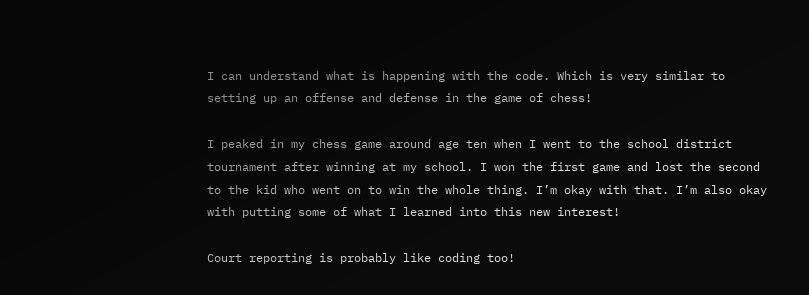I can understand what is happening with the code. Which is very similar to setting up an offense and defense in the game of chess!

I peaked in my chess game around age ten when I went to the school district tournament after winning at my school. I won the first game and lost the second to the kid who went on to win the whole thing. I’m okay with that. I’m also okay with putting some of what I learned into this new interest!

Court reporting is probably like coding too!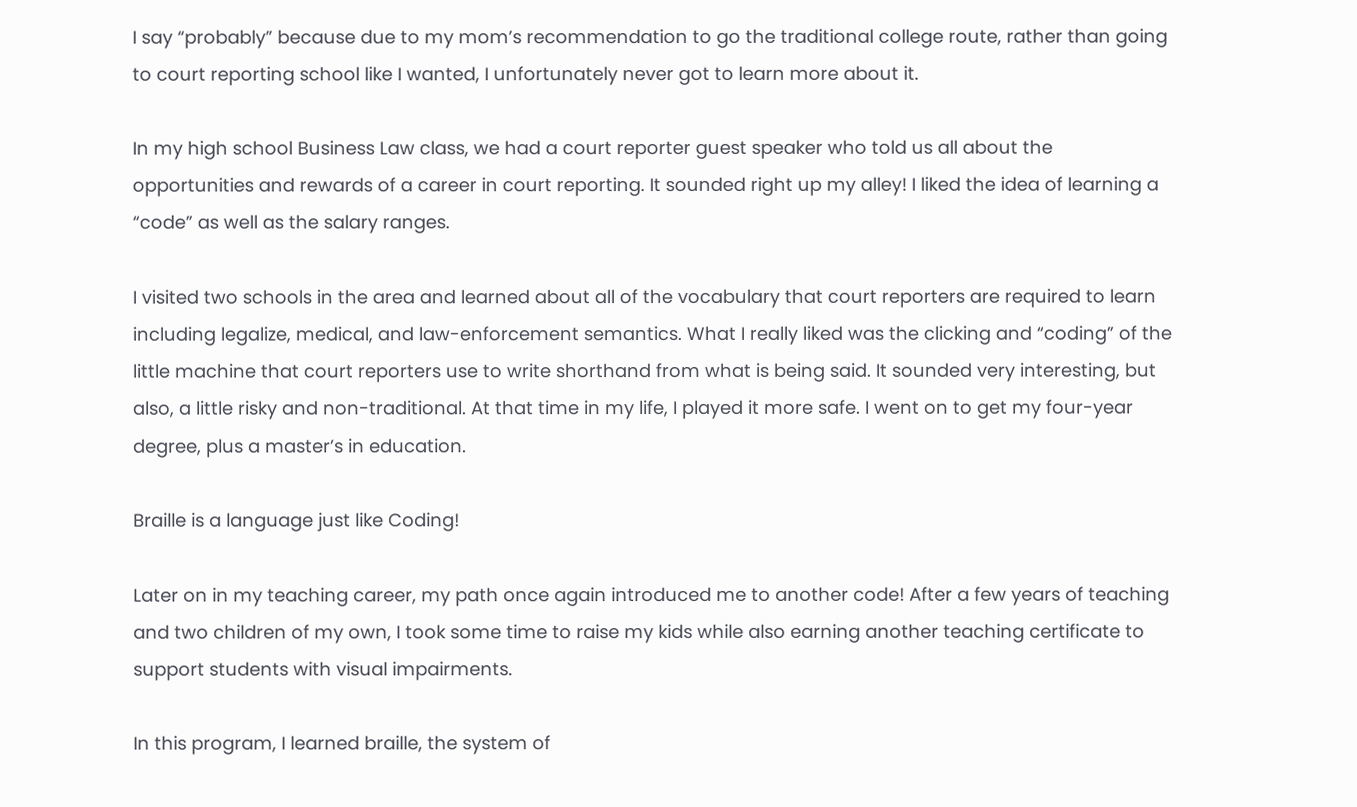I say “probably” because due to my mom’s recommendation to go the traditional college route, rather than going to court reporting school like I wanted, I unfortunately never got to learn more about it.

In my high school Business Law class, we had a court reporter guest speaker who told us all about the opportunities and rewards of a career in court reporting. It sounded right up my alley! I liked the idea of learning a “code” as well as the salary ranges.

I visited two schools in the area and learned about all of the vocabulary that court reporters are required to learn including legalize, medical, and law-enforcement semantics. What I really liked was the clicking and “coding” of the little machine that court reporters use to write shorthand from what is being said. It sounded very interesting, but also, a little risky and non-traditional. At that time in my life, I played it more safe. I went on to get my four-year degree, plus a master’s in education.

Braille is a language just like Coding!

Later on in my teaching career, my path once again introduced me to another code! After a few years of teaching and two children of my own, I took some time to raise my kids while also earning another teaching certificate to support students with visual impairments.

In this program, I learned braille, the system of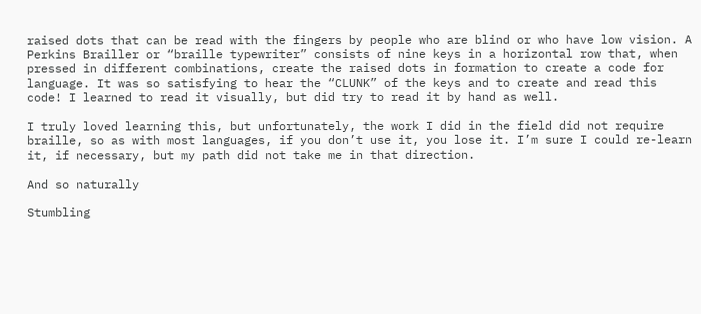raised dots that can be read with the fingers by people who are blind or who have low vision. A Perkins Brailler or “braille typewriter” consists of nine keys in a horizontal row that, when pressed in different combinations, create the raised dots in formation to create a code for language. It was so satisfying to hear the “CLUNK” of the keys and to create and read this code! I learned to read it visually, but did try to read it by hand as well.

I truly loved learning this, but unfortunately, the work I did in the field did not require braille, so as with most languages, if you don’t use it, you lose it. I’m sure I could re-learn it, if necessary, but my path did not take me in that direction.

And so naturally

Stumbling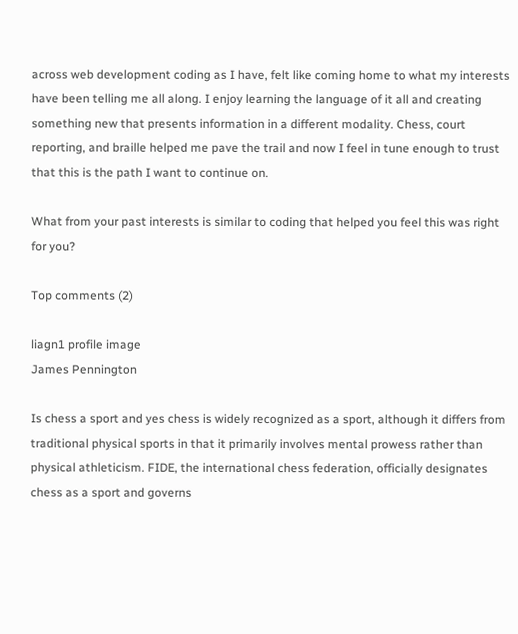across web development coding as I have, felt like coming home to what my interests have been telling me all along. I enjoy learning the language of it all and creating something new that presents information in a different modality. Chess, court reporting, and braille helped me pave the trail and now I feel in tune enough to trust that this is the path I want to continue on.

What from your past interests is similar to coding that helped you feel this was right for you?

Top comments (2)

liagn1 profile image
James Pennington

Is chess a sport and yes chess is widely recognized as a sport, although it differs from traditional physical sports in that it primarily involves mental prowess rather than physical athleticism. FIDE, the international chess federation, officially designates chess as a sport and governs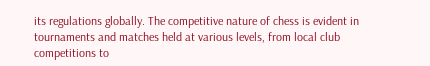its regulations globally. The competitive nature of chess is evident in tournaments and matches held at various levels, from local club competitions to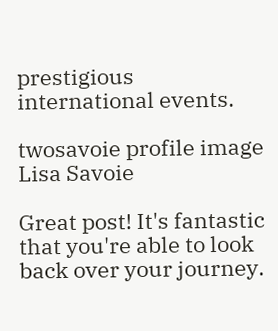prestigious international events.

twosavoie profile image
Lisa Savoie

Great post! It's fantastic that you're able to look back over your journey.